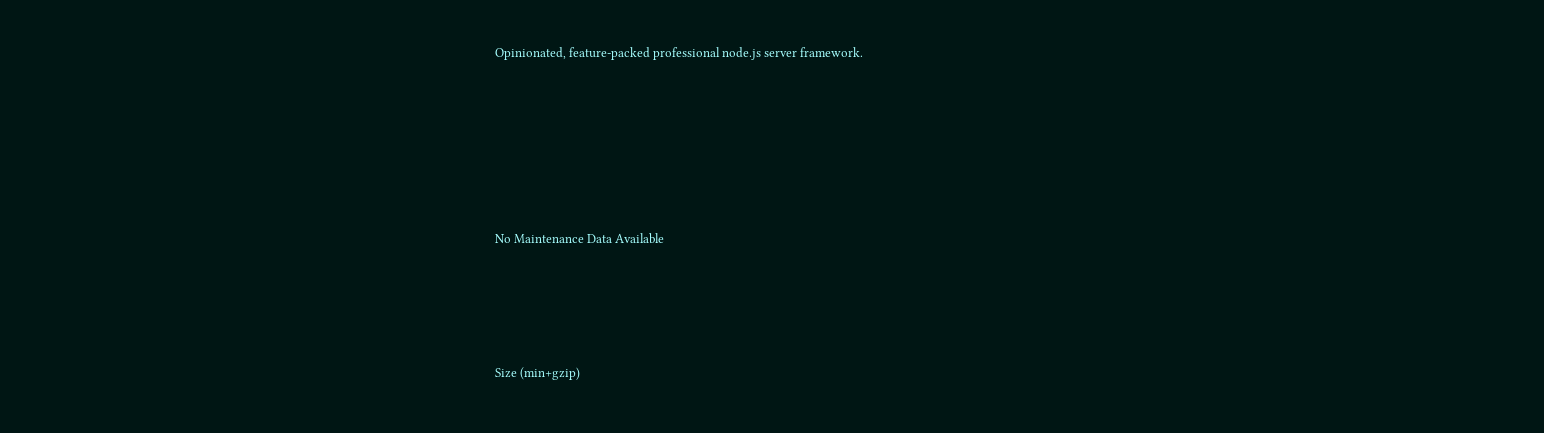Opinionated, feature-packed professional node.js server framework.






No Maintenance Data Available




Size (min+gzip)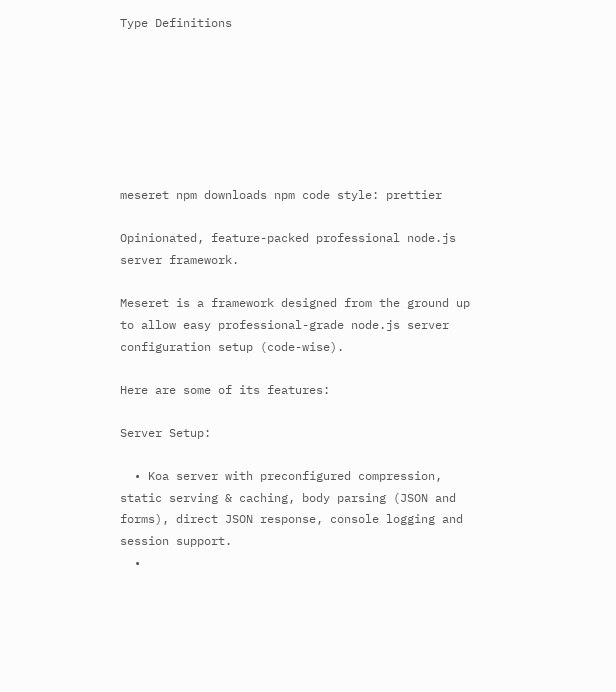Type Definitions







meseret npm downloads npm code style: prettier

Opinionated, feature-packed professional node.js server framework.

Meseret is a framework designed from the ground up to allow easy professional-grade node.js server configuration setup (code-wise).

Here are some of its features:

Server Setup:

  • Koa server with preconfigured compression, static serving & caching, body parsing (JSON and forms), direct JSON response, console logging and session support.
  •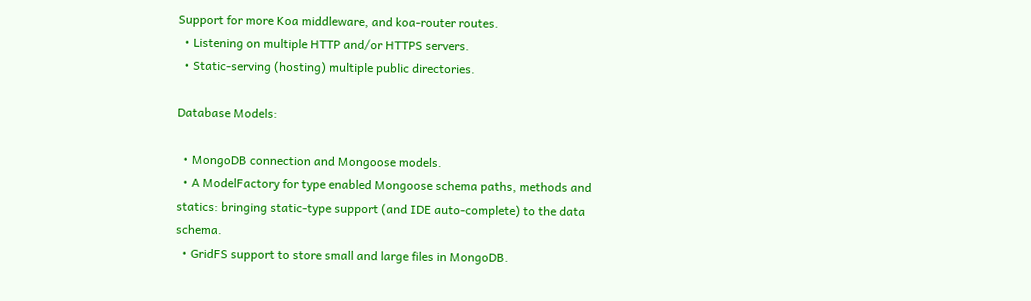Support for more Koa middleware, and koa-router routes.
  • Listening on multiple HTTP and/or HTTPS servers.
  • Static-serving (hosting) multiple public directories.

Database Models:

  • MongoDB connection and Mongoose models.
  • A ModelFactory for type enabled Mongoose schema paths, methods and statics: bringing static-type support (and IDE auto-complete) to the data schema.
  • GridFS support to store small and large files in MongoDB.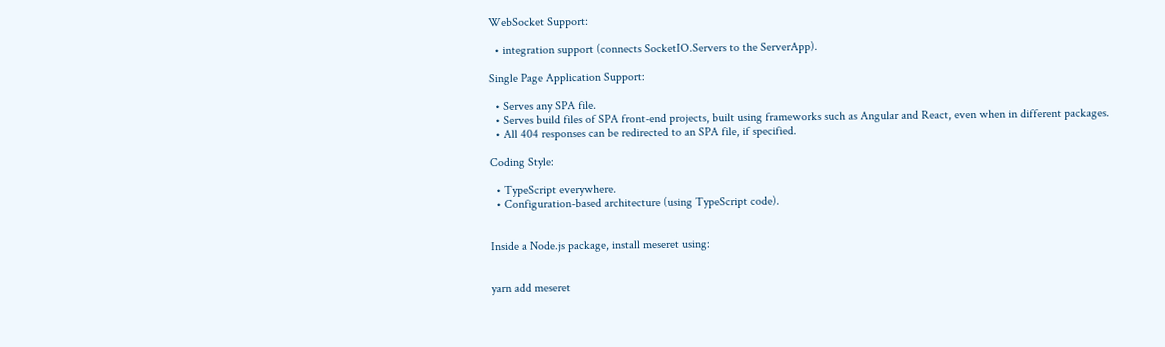WebSocket Support:

  • integration support (connects SocketIO.Servers to the ServerApp).

Single Page Application Support:

  • Serves any SPA file.
  • Serves build files of SPA front-end projects, built using frameworks such as Angular and React, even when in different packages.
  • All 404 responses can be redirected to an SPA file, if specified.

Coding Style:

  • TypeScript everywhere.
  • Configuration-based architecture (using TypeScript code).


Inside a Node.js package, install meseret using:


yarn add meseret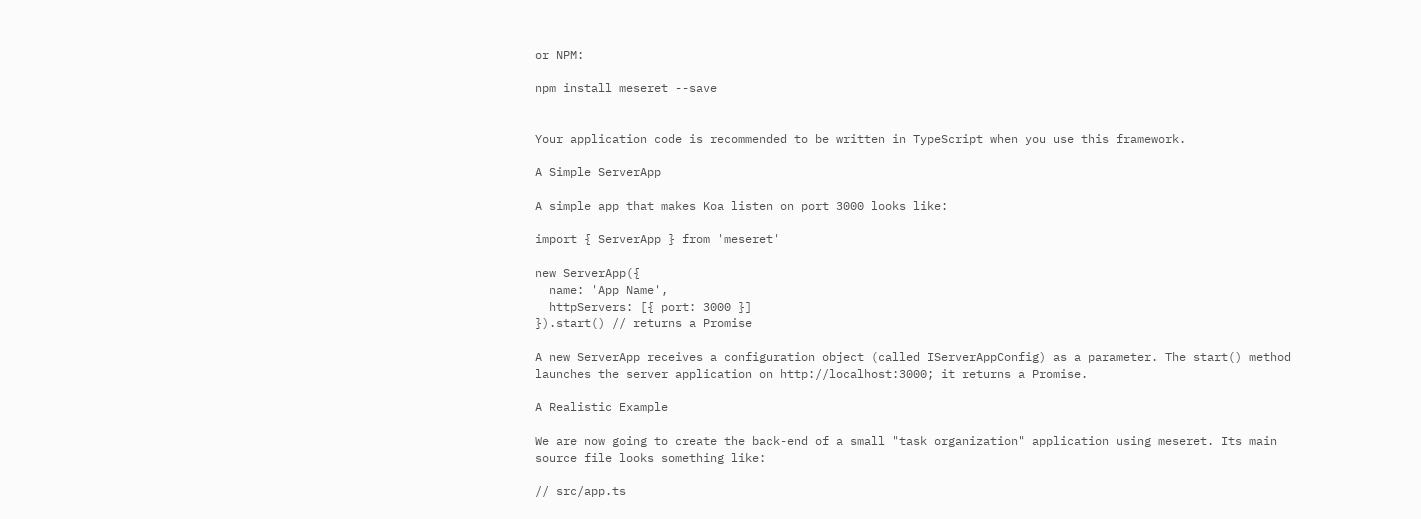or NPM:

npm install meseret --save


Your application code is recommended to be written in TypeScript when you use this framework.

A Simple ServerApp

A simple app that makes Koa listen on port 3000 looks like:

import { ServerApp } from 'meseret'

new ServerApp({
  name: 'App Name',
  httpServers: [{ port: 3000 }]
}).start() // returns a Promise

A new ServerApp receives a configuration object (called IServerAppConfig) as a parameter. The start() method launches the server application on http://localhost:3000; it returns a Promise.

A Realistic Example

We are now going to create the back-end of a small "task organization" application using meseret. Its main source file looks something like:

// src/app.ts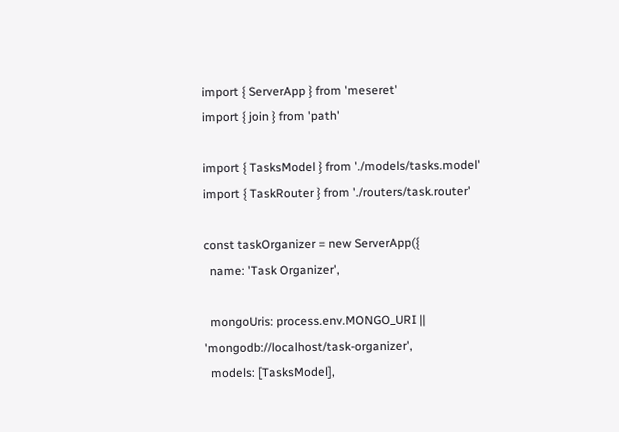import { ServerApp } from 'meseret'
import { join } from 'path'

import { TasksModel } from './models/tasks.model'
import { TaskRouter } from './routers/task.router'

const taskOrganizer = new ServerApp({
  name: 'Task Organizer',

  mongoUris: process.env.MONGO_URI || 'mongodb://localhost/task-organizer',
  models: [TasksModel],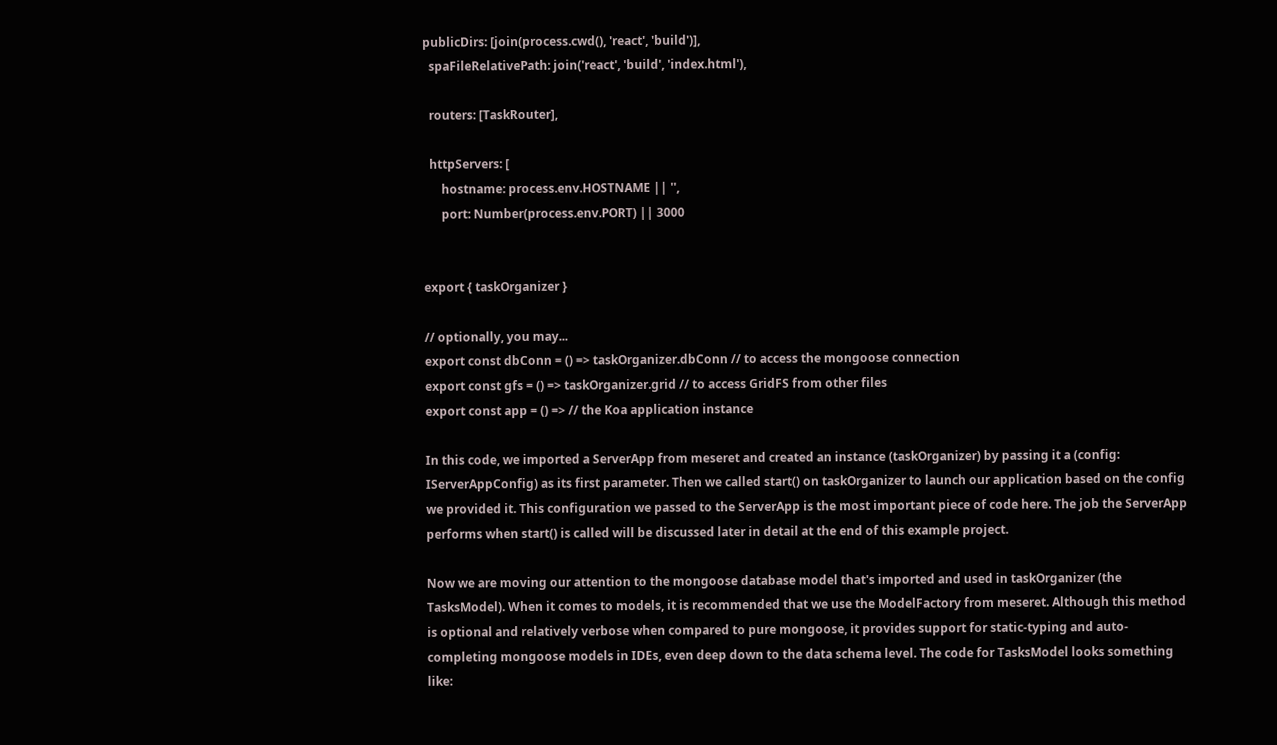publicDirs: [join(process.cwd(), 'react', 'build')],
  spaFileRelativePath: join('react', 'build', 'index.html'),

  routers: [TaskRouter],

  httpServers: [
      hostname: process.env.HOSTNAME || '',
      port: Number(process.env.PORT) || 3000


export { taskOrganizer }

// optionally, you may...
export const dbConn = () => taskOrganizer.dbConn // to access the mongoose connection
export const gfs = () => taskOrganizer.grid // to access GridFS from other files
export const app = () => // the Koa application instance

In this code, we imported a ServerApp from meseret and created an instance (taskOrganizer) by passing it a (config: IServerAppConfig) as its first parameter. Then we called start() on taskOrganizer to launch our application based on the config we provided it. This configuration we passed to the ServerApp is the most important piece of code here. The job the ServerApp performs when start() is called will be discussed later in detail at the end of this example project.

Now we are moving our attention to the mongoose database model that's imported and used in taskOrganizer (the TasksModel). When it comes to models, it is recommended that we use the ModelFactory from meseret. Although this method is optional and relatively verbose when compared to pure mongoose, it provides support for static-typing and auto-completing mongoose models in IDEs, even deep down to the data schema level. The code for TasksModel looks something like: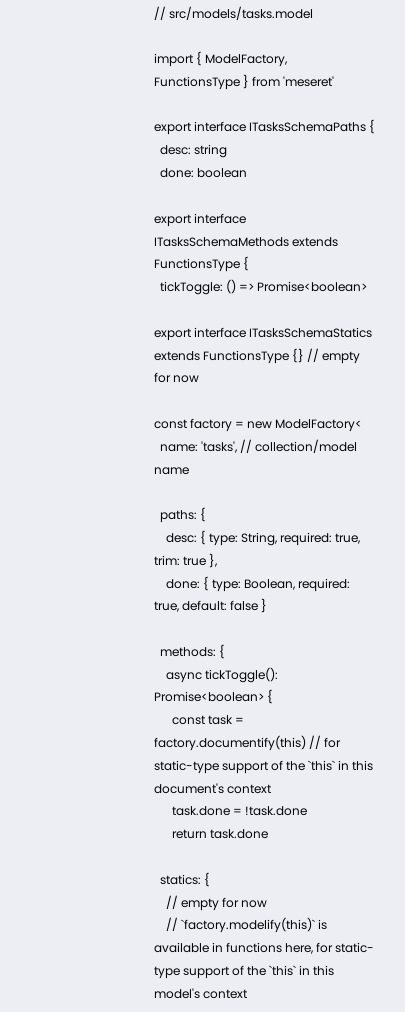// src/models/tasks.model

import { ModelFactory, FunctionsType } from 'meseret'

export interface ITasksSchemaPaths {
  desc: string
  done: boolean

export interface ITasksSchemaMethods extends FunctionsType {
  tickToggle: () => Promise<boolean>

export interface ITasksSchemaStatics extends FunctionsType {} // empty for now

const factory = new ModelFactory<
  name: 'tasks', // collection/model name

  paths: {
    desc: { type: String, required: true, trim: true },
    done: { type: Boolean, required: true, default: false }

  methods: {
    async tickToggle(): Promise<boolean> {
      const task = factory.documentify(this) // for static-type support of the `this` in this document's context
      task.done = !task.done
      return task.done

  statics: {
    // empty for now
    // `factory.modelify(this)` is available in functions here, for static-type support of the `this` in this model's context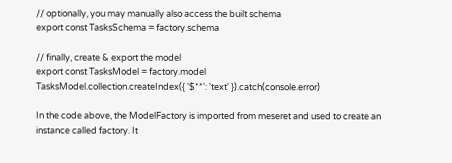// optionally, you may manually also access the built schema
export const TasksSchema = factory.schema

// finally, create & export the model
export const TasksModel = factory.model
TasksModel.collection.createIndex({ '$**': 'text' }).catch(console.error)

In the code above, the ModelFactory is imported from meseret and used to create an instance called factory. It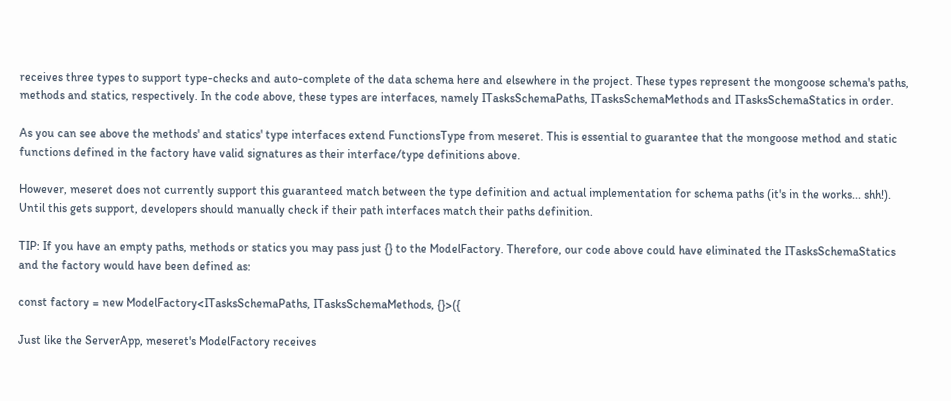receives three types to support type-checks and auto-complete of the data schema here and elsewhere in the project. These types represent the mongoose schema's paths, methods and statics, respectively. In the code above, these types are interfaces, namely ITasksSchemaPaths, ITasksSchemaMethods and ITasksSchemaStatics in order.

As you can see above the methods' and statics' type interfaces extend FunctionsType from meseret. This is essential to guarantee that the mongoose method and static functions defined in the factory have valid signatures as their interface/type definitions above.

However, meseret does not currently support this guaranteed match between the type definition and actual implementation for schema paths (it's in the works... shh!). Until this gets support, developers should manually check if their path interfaces match their paths definition.

TIP: If you have an empty paths, methods or statics you may pass just {} to the ModelFactory. Therefore, our code above could have eliminated the ITasksSchemaStatics and the factory would have been defined as:

const factory = new ModelFactory<ITasksSchemaPaths, ITasksSchemaMethods, {}>({

Just like the ServerApp, meseret's ModelFactory receives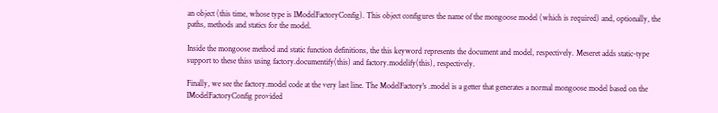an object (this time, whose type is IModelFactoryConfig). This object configures the name of the mongoose model (which is required) and, optionally, the paths, methods and statics for the model.

Inside the mongoose method and static function definitions, the this keyword represents the document and model, respectively. Meseret adds static-type support to these thiss using factory.documentify(this) and factory.modelify(this), respectively.

Finally, we see the factory.model code at the very last line. The ModelFactory's .model is a getter that generates a normal mongoose model based on the IModelFactoryConfig provided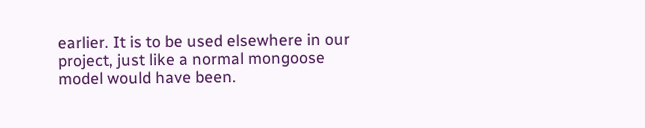earlier. It is to be used elsewhere in our project, just like a normal mongoose model would have been.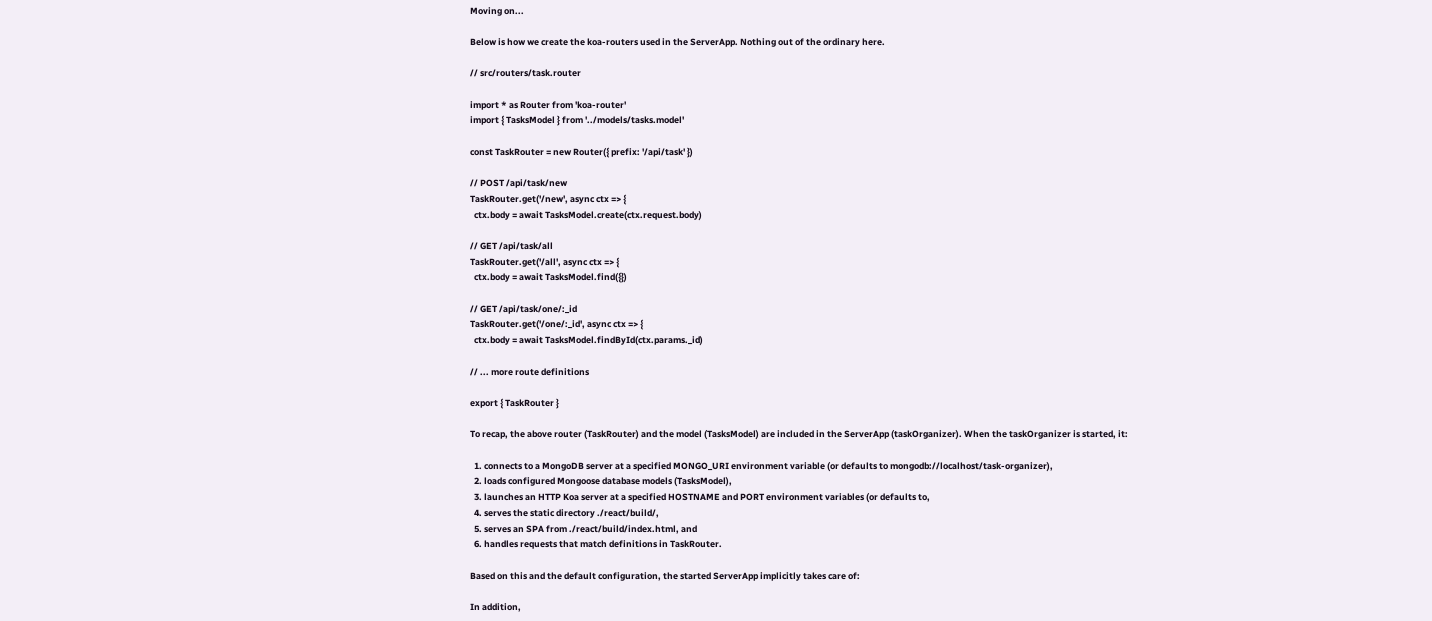Moving on...

Below is how we create the koa-routers used in the ServerApp. Nothing out of the ordinary here.

// src/routers/task.router

import * as Router from 'koa-router'
import { TasksModel } from '../models/tasks.model'

const TaskRouter = new Router({ prefix: '/api/task' })

// POST /api/task/new
TaskRouter.get('/new', async ctx => {
  ctx.body = await TasksModel.create(ctx.request.body)

// GET /api/task/all
TaskRouter.get('/all', async ctx => {
  ctx.body = await TasksModel.find({})

// GET /api/task/one/:_id
TaskRouter.get('/one/:_id', async ctx => {
  ctx.body = await TasksModel.findById(ctx.params._id)

// ... more route definitions

export { TaskRouter }

To recap, the above router (TaskRouter) and the model (TasksModel) are included in the ServerApp (taskOrganizer). When the taskOrganizer is started, it:

  1. connects to a MongoDB server at a specified MONGO_URI environment variable (or defaults to mongodb://localhost/task-organizer),
  2. loads configured Mongoose database models (TasksModel),
  3. launches an HTTP Koa server at a specified HOSTNAME and PORT environment variables (or defaults to,
  4. serves the static directory ./react/build/,
  5. serves an SPA from ./react/build/index.html, and
  6. handles requests that match definitions in TaskRouter.

Based on this and the default configuration, the started ServerApp implicitly takes care of:

In addition,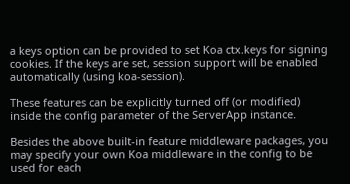a keys option can be provided to set Koa ctx.keys for signing cookies. If the keys are set, session support will be enabled automatically (using koa-session).

These features can be explicitly turned off (or modified) inside the config parameter of the ServerApp instance.

Besides the above built-in feature middleware packages, you may specify your own Koa middleware in the config to be used for each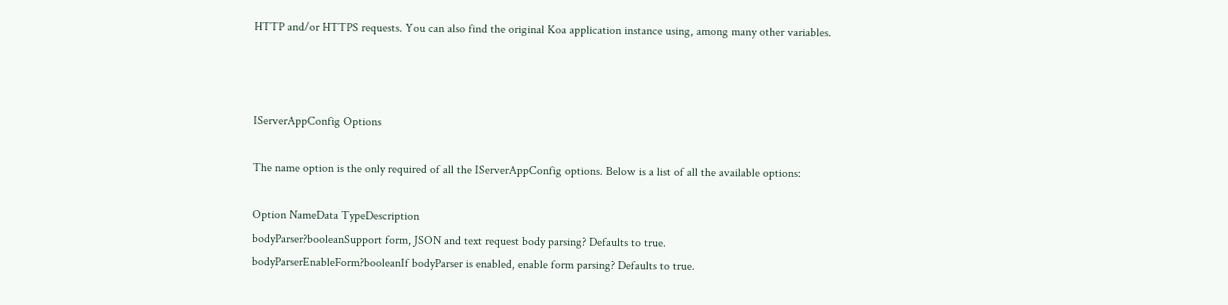HTTP and/or HTTPS requests. You can also find the original Koa application instance using, among many other variables.



IServerAppConfig Options

The name option is the only required of all the IServerAppConfig options. Below is a list of all the available options:

Option NameData TypeDescription
bodyParser?booleanSupport form, JSON and text request body parsing? Defaults to true.
bodyParserEnableForm?booleanIf bodyParser is enabled, enable form parsing? Defaults to true.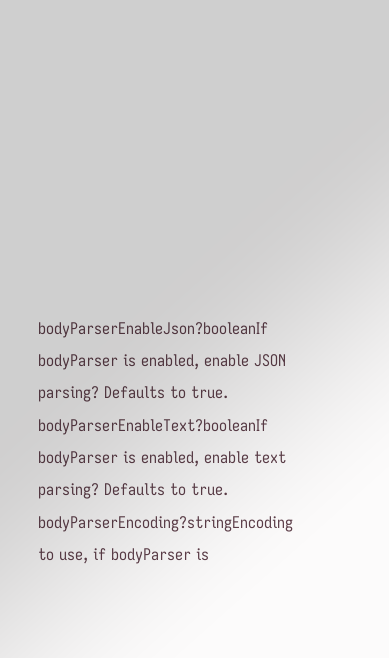bodyParserEnableJson?booleanIf bodyParser is enabled, enable JSON parsing? Defaults to true.
bodyParserEnableText?booleanIf bodyParser is enabled, enable text parsing? Defaults to true.
bodyParserEncoding?stringEncoding to use, if bodyParser is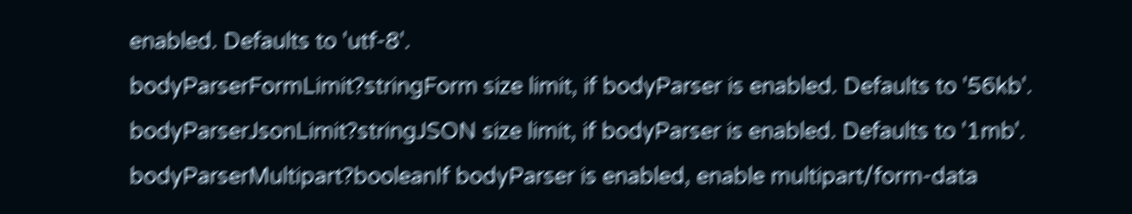enabled. Defaults to 'utf-8'.
bodyParserFormLimit?stringForm size limit, if bodyParser is enabled. Defaults to '56kb'.
bodyParserJsonLimit?stringJSON size limit, if bodyParser is enabled. Defaults to '1mb'.
bodyParserMultipart?booleanIf bodyParser is enabled, enable multipart/form-data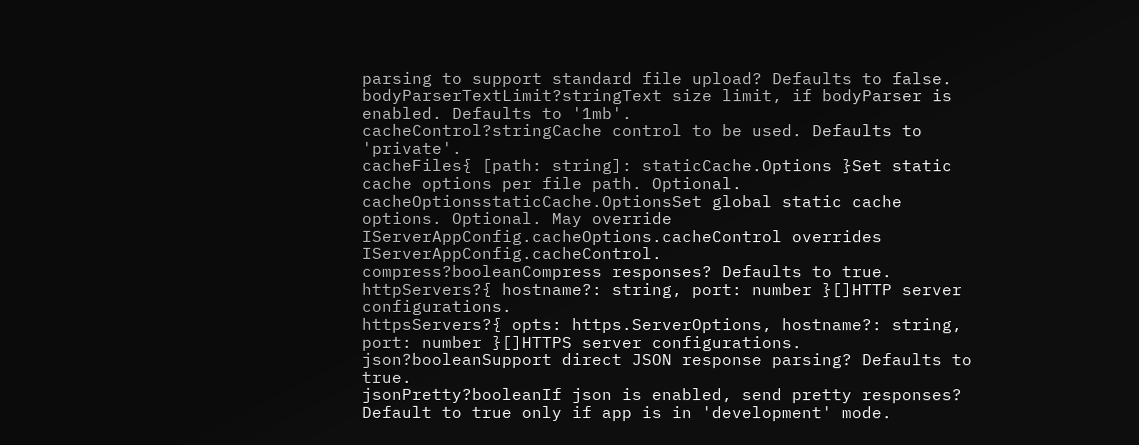parsing to support standard file upload? Defaults to false.
bodyParserTextLimit?stringText size limit, if bodyParser is enabled. Defaults to '1mb'.
cacheControl?stringCache control to be used. Defaults to 'private'.
cacheFiles{ [path: string]: staticCache.Options }Set static cache options per file path. Optional.
cacheOptionsstaticCache.OptionsSet global static cache options. Optional. May override IServerAppConfig.cacheOptions.cacheControl overrides IServerAppConfig.cacheControl.
compress?booleanCompress responses? Defaults to true.
httpServers?{ hostname?: string, port: number }[]HTTP server configurations.
httpsServers?{ opts: https.ServerOptions, hostname?: string, port: number }[]HTTPS server configurations.
json?booleanSupport direct JSON response parsing? Defaults to true.
jsonPretty?booleanIf json is enabled, send pretty responses? Default to true only if app is in 'development' mode.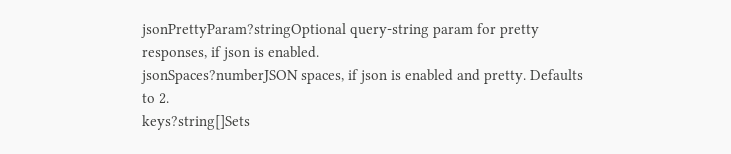jsonPrettyParam?stringOptional query-string param for pretty responses, if json is enabled.
jsonSpaces?numberJSON spaces, if json is enabled and pretty. Defaults to 2.
keys?string[]Sets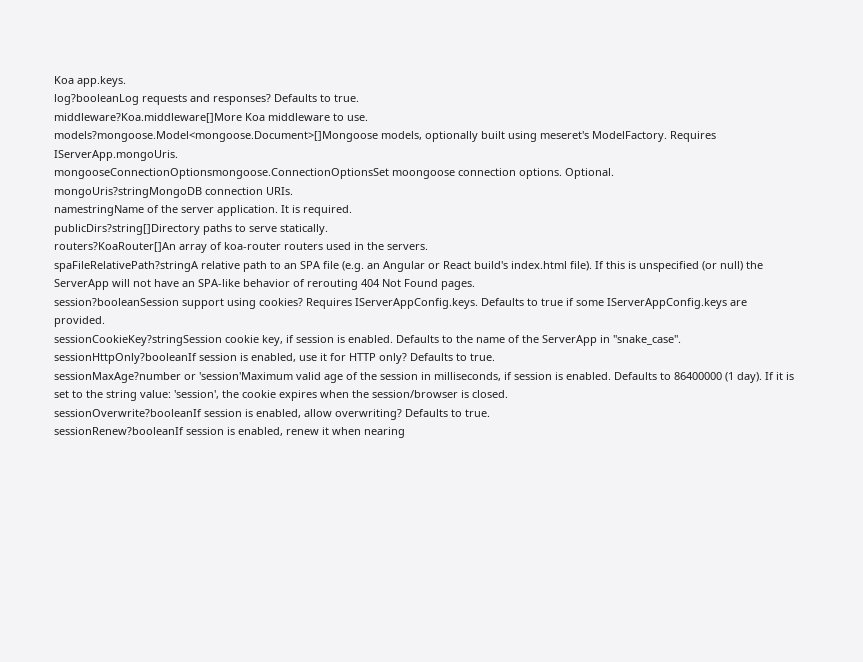Koa app.keys.
log?booleanLog requests and responses? Defaults to true.
middleware?Koa.middleware[]More Koa middleware to use.
models?mongoose.Model<mongoose.Document>[]Mongoose models, optionally built using meseret's ModelFactory. Requires IServerApp.mongoUris.
mongooseConnectionOptionsmongoose.ConnectionOptionsSet moongoose connection options. Optional.
mongoUris?stringMongoDB connection URIs.
namestringName of the server application. It is required.
publicDirs?string[]Directory paths to serve statically.
routers?KoaRouter[]An array of koa-router routers used in the servers.
spaFileRelativePath?stringA relative path to an SPA file (e.g. an Angular or React build's index.html file). If this is unspecified (or null) the ServerApp will not have an SPA-like behavior of rerouting 404 Not Found pages.
session?booleanSession support using cookies? Requires IServerAppConfig.keys. Defaults to true if some IServerAppConfig.keys are provided.
sessionCookieKey?stringSession cookie key, if session is enabled. Defaults to the name of the ServerApp in "snake_case".
sessionHttpOnly?booleanIf session is enabled, use it for HTTP only? Defaults to true.
sessionMaxAge?number or 'session'Maximum valid age of the session in milliseconds, if session is enabled. Defaults to 86400000 (1 day). If it is set to the string value: 'session', the cookie expires when the session/browser is closed.
sessionOverwrite?booleanIf session is enabled, allow overwriting? Defaults to true.
sessionRenew?booleanIf session is enabled, renew it when nearing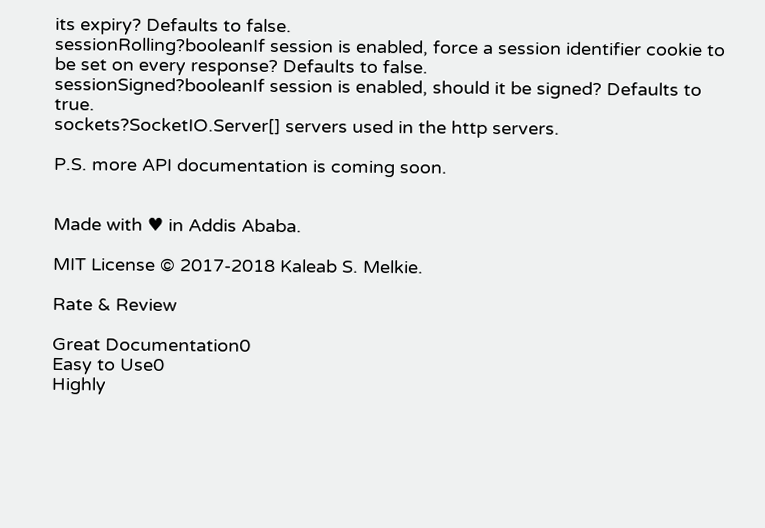its expiry? Defaults to false.
sessionRolling?booleanIf session is enabled, force a session identifier cookie to be set on every response? Defaults to false.
sessionSigned?booleanIf session is enabled, should it be signed? Defaults to true.
sockets?SocketIO.Server[] servers used in the http servers.

P.S. more API documentation is coming soon.


Made with ♥ in Addis Ababa.

MIT License © 2017-2018 Kaleab S. Melkie.

Rate & Review

Great Documentation0
Easy to Use0
Highly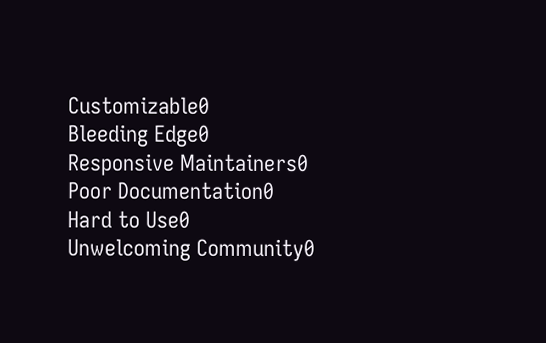Customizable0
Bleeding Edge0
Responsive Maintainers0
Poor Documentation0
Hard to Use0
Unwelcoming Community0